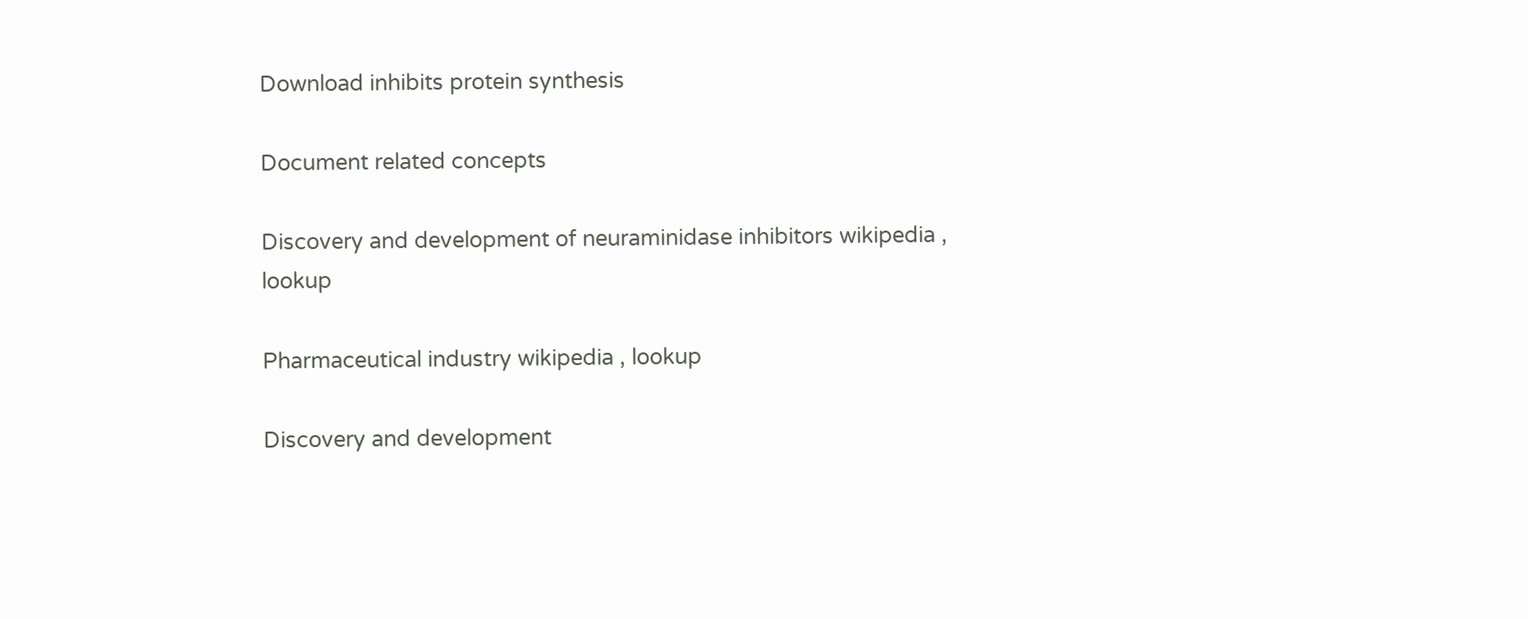Download inhibits protein synthesis

Document related concepts

Discovery and development of neuraminidase inhibitors wikipedia , lookup

Pharmaceutical industry wikipedia , lookup

Discovery and development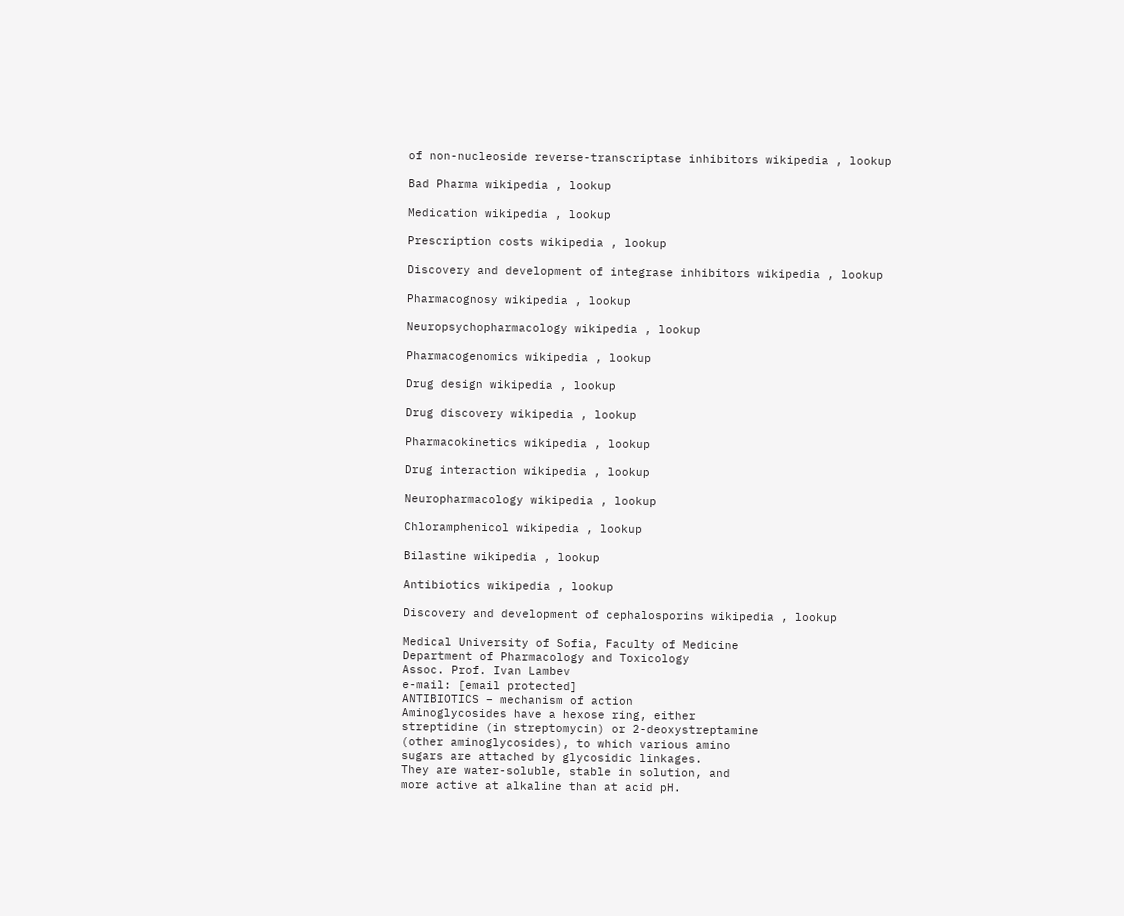of non-nucleoside reverse-transcriptase inhibitors wikipedia , lookup

Bad Pharma wikipedia , lookup

Medication wikipedia , lookup

Prescription costs wikipedia , lookup

Discovery and development of integrase inhibitors wikipedia , lookup

Pharmacognosy wikipedia , lookup

Neuropsychopharmacology wikipedia , lookup

Pharmacogenomics wikipedia , lookup

Drug design wikipedia , lookup

Drug discovery wikipedia , lookup

Pharmacokinetics wikipedia , lookup

Drug interaction wikipedia , lookup

Neuropharmacology wikipedia , lookup

Chloramphenicol wikipedia , lookup

Bilastine wikipedia , lookup

Antibiotics wikipedia , lookup

Discovery and development of cephalosporins wikipedia , lookup

Medical University of Sofia, Faculty of Medicine
Department of Pharmacology and Toxicology
Assoc. Prof. Ivan Lambev
e-mail: [email protected]
ANTIBIOTICS – mechanism of action
Aminoglycosides have a hexose ring, either
streptidine (in streptomycin) or 2-deoxystreptamine
(other aminoglycosides), to which various amino
sugars are attached by glycosidic linkages.
They are water-soluble, stable in solution, and
more active at alkaline than at acid pH.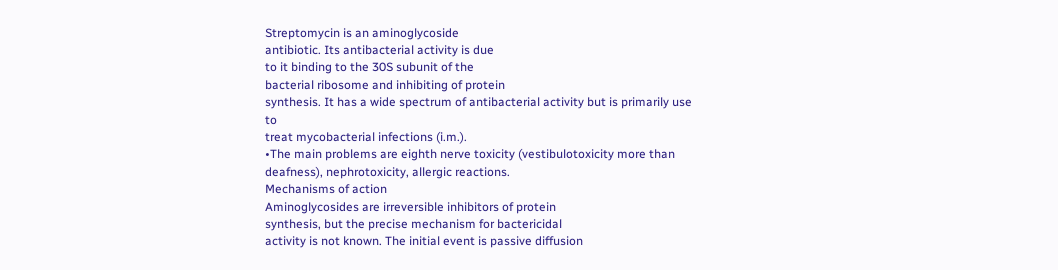Streptomycin is an aminoglycoside
antibiotic. Its antibacterial activity is due
to it binding to the 30S subunit of the
bacterial ribosome and inhibiting of protein
synthesis. It has a wide spectrum of antibacterial activity but is primarily use to
treat mycobacterial infections (i.m.).
•The main problems are eighth nerve toxicity (vestibulotoxicity more than deafness), nephrotoxicity, allergic reactions.
Mechanisms of action
Aminoglycosides are irreversible inhibitors of protein
synthesis, but the precise mechanism for bactericidal
activity is not known. The initial event is passive diffusion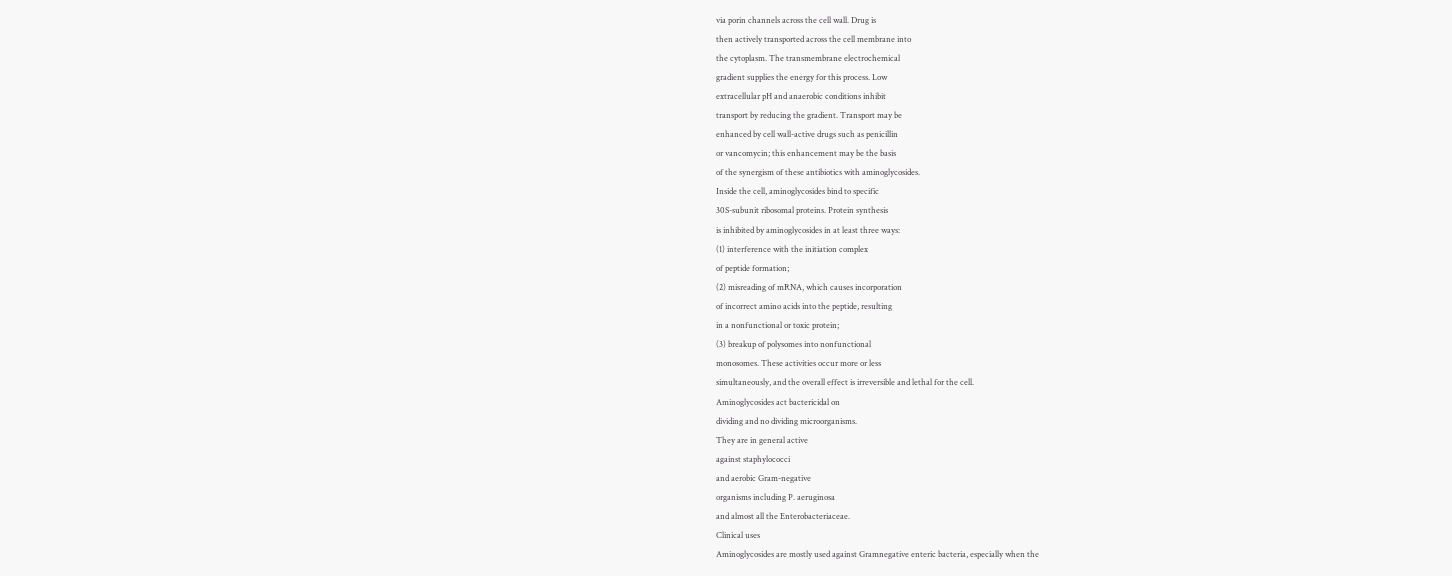via porin channels across the cell wall. Drug is
then actively transported across the cell membrane into
the cytoplasm. The transmembrane electrochemical
gradient supplies the energy for this process. Low
extracellular pH and anaerobic conditions inhibit
transport by reducing the gradient. Transport may be
enhanced by cell wall-active drugs such as penicillin
or vancomycin; this enhancement may be the basis
of the synergism of these antibiotics with aminoglycosides.
Inside the cell, aminoglycosides bind to specific
30S-subunit ribosomal proteins. Protein synthesis
is inhibited by aminoglycosides in at least three ways:
(1) interference with the initiation complex
of peptide formation;
(2) misreading of mRNA, which causes incorporation
of incorrect amino acids into the peptide, resulting
in a nonfunctional or toxic protein;
(3) breakup of polysomes into nonfunctional
monosomes. These activities occur more or less
simultaneously, and the overall effect is irreversible and lethal for the cell.
Aminoglycosides act bactericidal on
dividing and no dividing microorganisms.
They are in general active
against staphylococci
and aerobic Gram-negative
organisms including P. aeruginosa
and almost all the Enterobacteriaceae.
Clinical uses
Aminoglycosides are mostly used against Gramnegative enteric bacteria, especially when the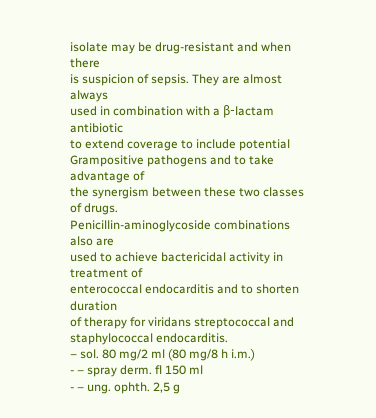isolate may be drug-resistant and when there
is suspicion of sepsis. They are almost always
used in combination with a β-lactam antibiotic
to extend coverage to include potential Grampositive pathogens and to take advantage of
the synergism between these two classes of drugs.
Penicillin-aminoglycoside combinations also are
used to achieve bactericidal activity in treatment of
enterococcal endocarditis and to shorten duration
of therapy for viridans streptococcal and staphylococcal endocarditis.
– sol. 80 mg/2 ml (80 mg/8 h i.m.)
- – spray derm. fl 150 ml
- – ung. ophth. 2,5 g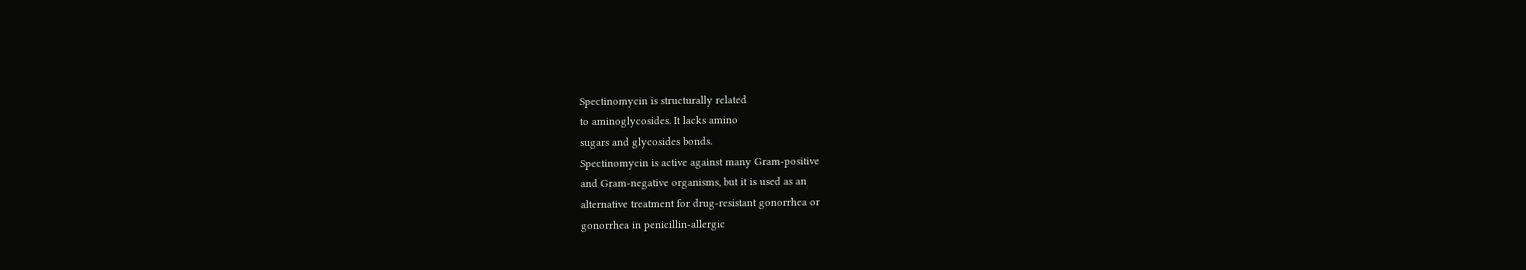Spectinomycin is structurally related
to aminoglycosides. It lacks amino
sugars and glycosides bonds.
Spectinomycin is active against many Gram-positive
and Gram-negative organisms, but it is used as an
alternative treatment for drug-resistant gonorrhea or
gonorrhea in penicillin-allergic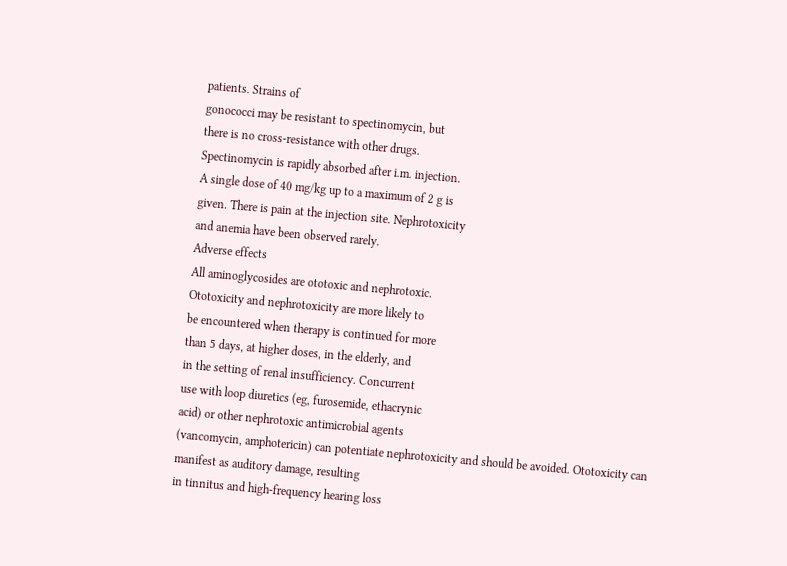patients. Strains of
gonococci may be resistant to spectinomycin, but
there is no cross-resistance with other drugs.
Spectinomycin is rapidly absorbed after i.m. injection.
A single dose of 40 mg/kg up to a maximum of 2 g is
given. There is pain at the injection site. Nephrotoxicity
and anemia have been observed rarely.
Adverse effects
All aminoglycosides are ototoxic and nephrotoxic.
Ototoxicity and nephrotoxicity are more likely to
be encountered when therapy is continued for more
than 5 days, at higher doses, in the elderly, and
in the setting of renal insufficiency. Concurrent
use with loop diuretics (eg, furosemide, ethacrynic
acid) or other nephrotoxic antimicrobial agents
(vancomycin, amphotericin) can potentiate nephrotoxicity and should be avoided. Ototoxicity can
manifest as auditory damage, resulting
in tinnitus and high-frequency hearing loss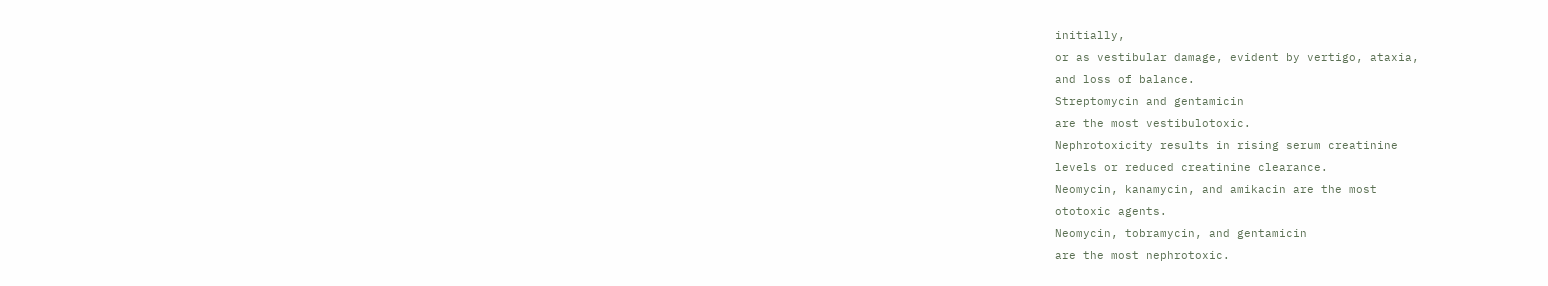initially,
or as vestibular damage, evident by vertigo, ataxia,
and loss of balance.
Streptomycin and gentamicin
are the most vestibulotoxic.
Nephrotoxicity results in rising serum creatinine
levels or reduced creatinine clearance.
Neomycin, kanamycin, and amikacin are the most
ototoxic agents.
Neomycin, tobramycin, and gentamicin
are the most nephrotoxic.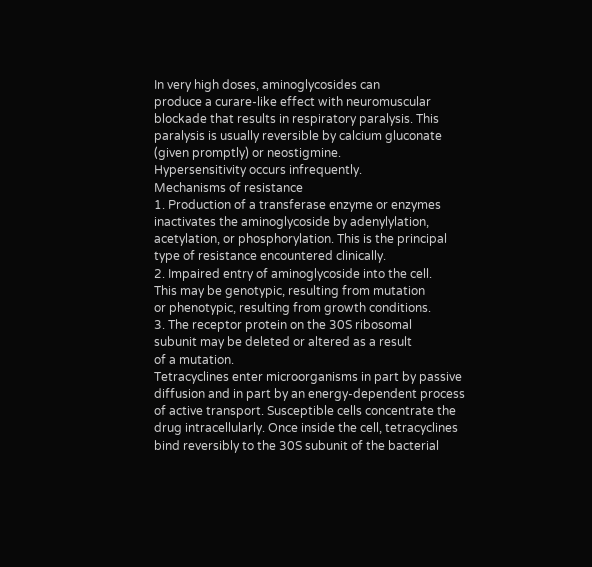In very high doses, aminoglycosides can
produce a curare-like effect with neuromuscular
blockade that results in respiratory paralysis. This
paralysis is usually reversible by calcium gluconate
(given promptly) or neostigmine.
Hypersensitivity occurs infrequently.
Mechanisms of resistance
1. Production of a transferase enzyme or enzymes
inactivates the aminoglycoside by adenylylation,
acetylation, or phosphorylation. This is the principal type of resistance encountered clinically.
2. Impaired entry of aminoglycoside into the cell.
This may be genotypic, resulting from mutation
or phenotypic, resulting from growth conditions.
3. The receptor protein on the 30S ribosomal
subunit may be deleted or altered as a result
of a mutation.
Tetracyclines enter microorganisms in part by passive
diffusion and in part by an energy-dependent process
of active transport. Susceptible cells concentrate the
drug intracellularly. Once inside the cell, tetracyclines
bind reversibly to the 30S subunit of the bacterial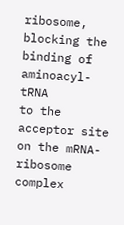ribosome, blocking the binding of aminoacyl-tRNA
to the acceptor site on the mRNA-ribosome complex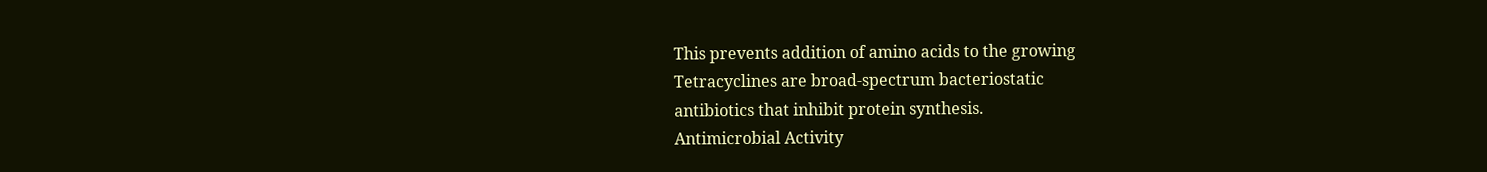This prevents addition of amino acids to the growing
Tetracyclines are broad-spectrum bacteriostatic
antibiotics that inhibit protein synthesis.
Antimicrobial Activity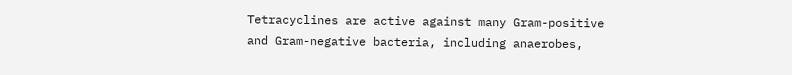Tetracyclines are active against many Gram-positive
and Gram-negative bacteria, including anaerobes,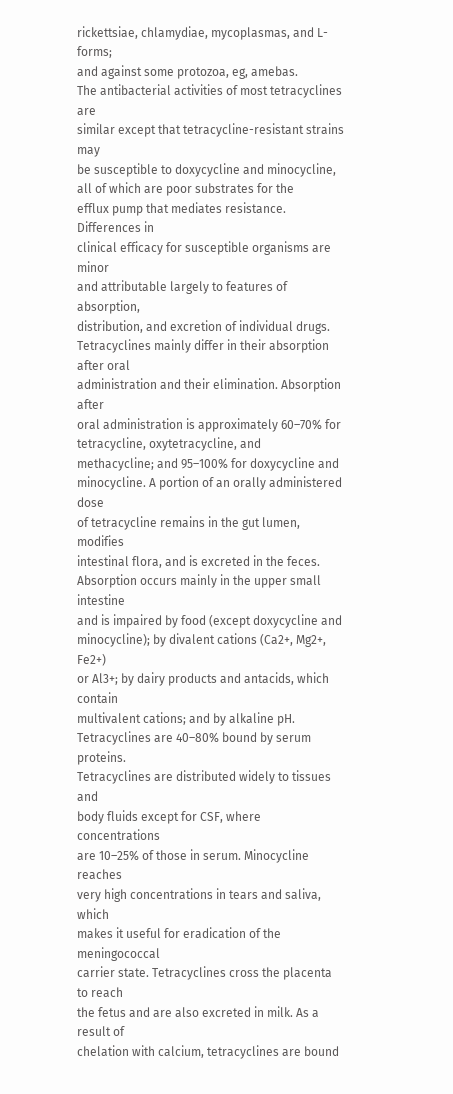rickettsiae, chlamydiae, mycoplasmas, and L-forms;
and against some protozoa, eg, amebas.
The antibacterial activities of most tetracyclines are
similar except that tetracycline-resistant strains may
be susceptible to doxycycline and minocycline,
all of which are poor substrates for the
efflux pump that mediates resistance. Differences in
clinical efficacy for susceptible organisms are minor
and attributable largely to features of absorption,
distribution, and excretion of individual drugs.
Tetracyclines mainly differ in their absorption after oral
administration and their elimination. Absorption after
oral administration is approximately 60–70% for
tetracycline, oxytetracycline, and
methacycline; and 95–100% for doxycycline and
minocycline. A portion of an orally administered dose
of tetracycline remains in the gut lumen, modifies
intestinal flora, and is excreted in the feces.
Absorption occurs mainly in the upper small intestine
and is impaired by food (except doxycycline and
minocycline); by divalent cations (Ca2+, Mg2+, Fe2+)
or Al3+; by dairy products and antacids, which contain
multivalent cations; and by alkaline pH.
Tetracyclines are 40–80% bound by serum proteins.
Tetracyclines are distributed widely to tissues and
body fluids except for CSF, where concentrations
are 10–25% of those in serum. Minocycline reaches
very high concentrations in tears and saliva, which
makes it useful for eradication of the meningococcal
carrier state. Tetracyclines cross the placenta to reach
the fetus and are also excreted in milk. As a result of
chelation with calcium, tetracyclines are bound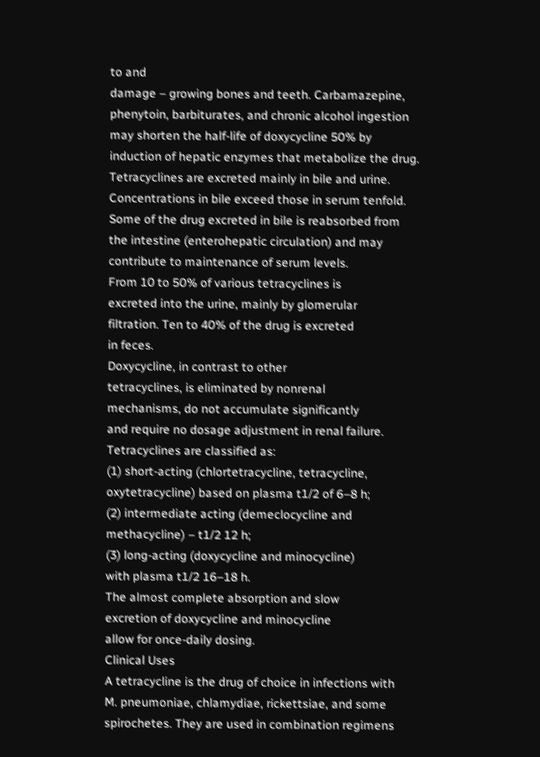to and
damage – growing bones and teeth. Carbamazepine,
phenytoin, barbiturates, and chronic alcohol ingestion
may shorten the half-life of doxycycline 50% by
induction of hepatic enzymes that metabolize the drug.
Tetracyclines are excreted mainly in bile and urine.
Concentrations in bile exceed those in serum tenfold.
Some of the drug excreted in bile is reabsorbed from
the intestine (enterohepatic circulation) and may
contribute to maintenance of serum levels.
From 10 to 50% of various tetracyclines is
excreted into the urine, mainly by glomerular
filtration. Ten to 40% of the drug is excreted
in feces.
Doxycycline, in contrast to other
tetracyclines, is eliminated by nonrenal
mechanisms, do not accumulate significantly
and require no dosage adjustment in renal failure.
Tetracyclines are classified as:
(1) short-acting (chlortetracycline, tetracycline,
oxytetracycline) based on plasma t1/2 of 6–8 h;
(2) intermediate acting (demeclocycline and
methacycline) – t1/2 12 h;
(3) long-acting (doxycycline and minocycline)
with plasma t1/2 16–18 h.
The almost complete absorption and slow
excretion of doxycycline and minocycline
allow for once-daily dosing.
Clinical Uses
A tetracycline is the drug of choice in infections with
M. pneumoniae, chlamydiae, rickettsiae, and some
spirochetes. They are used in combination regimens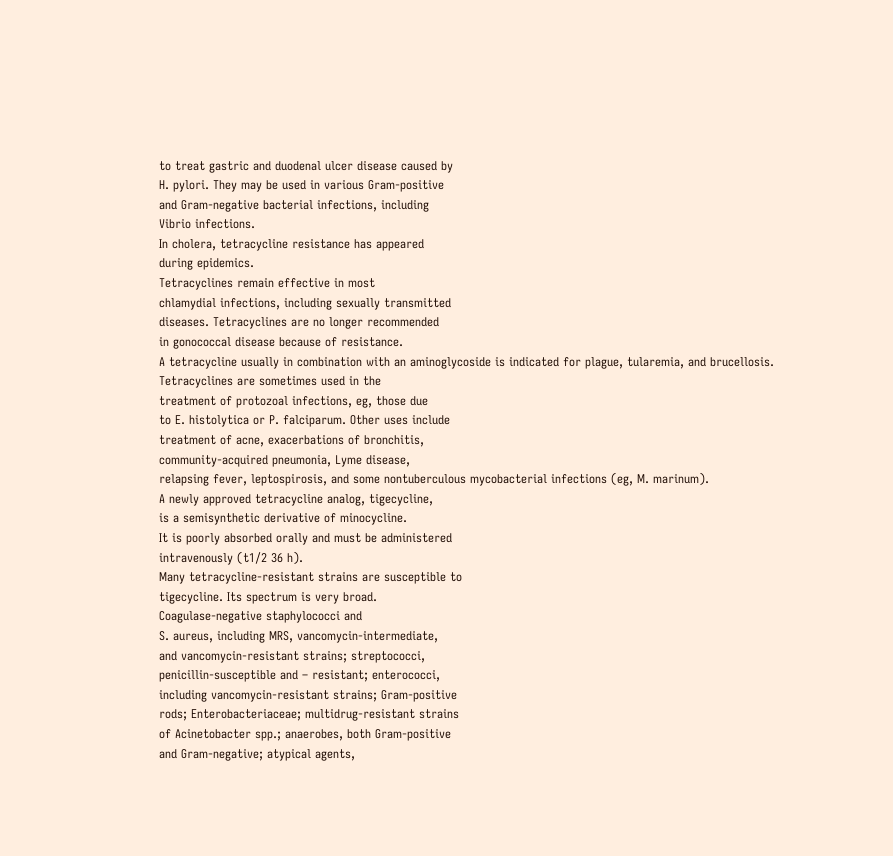to treat gastric and duodenal ulcer disease caused by
H. pylori. They may be used in various Gram-positive
and Gram-negative bacterial infections, including
Vibrio infections.
In cholera, tetracycline resistance has appeared
during epidemics.
Tetracyclines remain effective in most
chlamydial infections, including sexually transmitted
diseases. Tetracyclines are no longer recommended
in gonococcal disease because of resistance.
A tetracycline usually in combination with an aminoglycoside is indicated for plague, tularemia, and brucellosis. Tetracyclines are sometimes used in the
treatment of protozoal infections, eg, those due
to E. histolytica or P. falciparum. Other uses include
treatment of acne, exacerbations of bronchitis,
community-acquired pneumonia, Lyme disease,
relapsing fever, leptospirosis, and some nontuberculous mycobacterial infections (eg, M. marinum).
A newly approved tetracycline analog, tigecycline,
is a semisynthetic derivative of minocycline.
It is poorly absorbed orally and must be administered
intravenously (t1/2 36 h).
Many tetracycline-resistant strains are susceptible to
tigecycline. Its spectrum is very broad.
Coagulase-negative staphylococci and
S. aureus, including MRS, vancomycin-intermediate,
and vancomycin-resistant strains; streptococci,
penicillin-susceptible and – resistant; enterococci,
including vancomycin-resistant strains; Gram-positive
rods; Enterobacteriaceae; multidrug-resistant strains
of Acinetobacter spp.; anaerobes, both Gram-positive
and Gram-negative; atypical agents,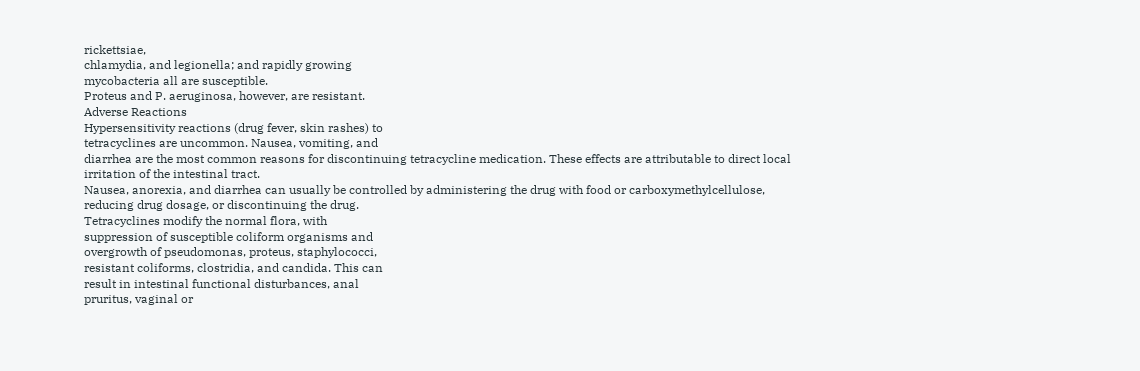rickettsiae,
chlamydia, and legionella; and rapidly growing
mycobacteria all are susceptible.
Proteus and P. aeruginosa, however, are resistant.
Adverse Reactions
Hypersensitivity reactions (drug fever, skin rashes) to
tetracyclines are uncommon. Nausea, vomiting, and
diarrhea are the most common reasons for discontinuing tetracycline medication. These effects are attributable to direct local irritation of the intestinal tract.
Nausea, anorexia, and diarrhea can usually be controlled by administering the drug with food or carboxymethylcellulose, reducing drug dosage, or discontinuing the drug.
Tetracyclines modify the normal flora, with
suppression of susceptible coliform organisms and
overgrowth of pseudomonas, proteus, staphylococci,
resistant coliforms, clostridia, and candida. This can
result in intestinal functional disturbances, anal
pruritus, vaginal or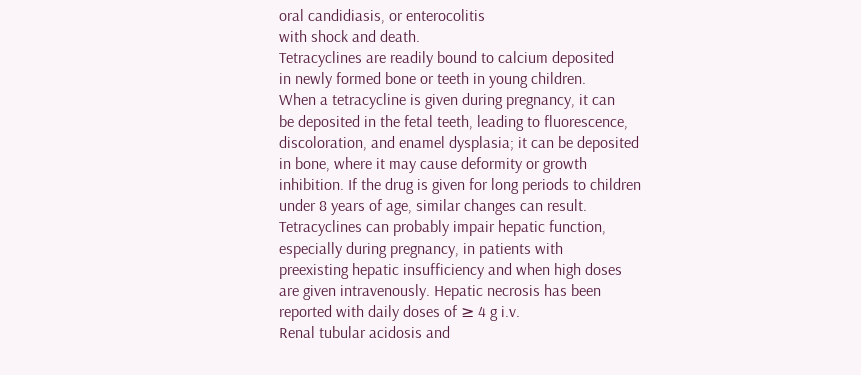oral candidiasis, or enterocolitis
with shock and death.
Tetracyclines are readily bound to calcium deposited
in newly formed bone or teeth in young children.
When a tetracycline is given during pregnancy, it can
be deposited in the fetal teeth, leading to fluorescence,
discoloration, and enamel dysplasia; it can be deposited
in bone, where it may cause deformity or growth
inhibition. If the drug is given for long periods to children
under 8 years of age, similar changes can result.
Tetracyclines can probably impair hepatic function,
especially during pregnancy, in patients with
preexisting hepatic insufficiency and when high doses
are given intravenously. Hepatic necrosis has been
reported with daily doses of ≥ 4 g i.v.
Renal tubular acidosis and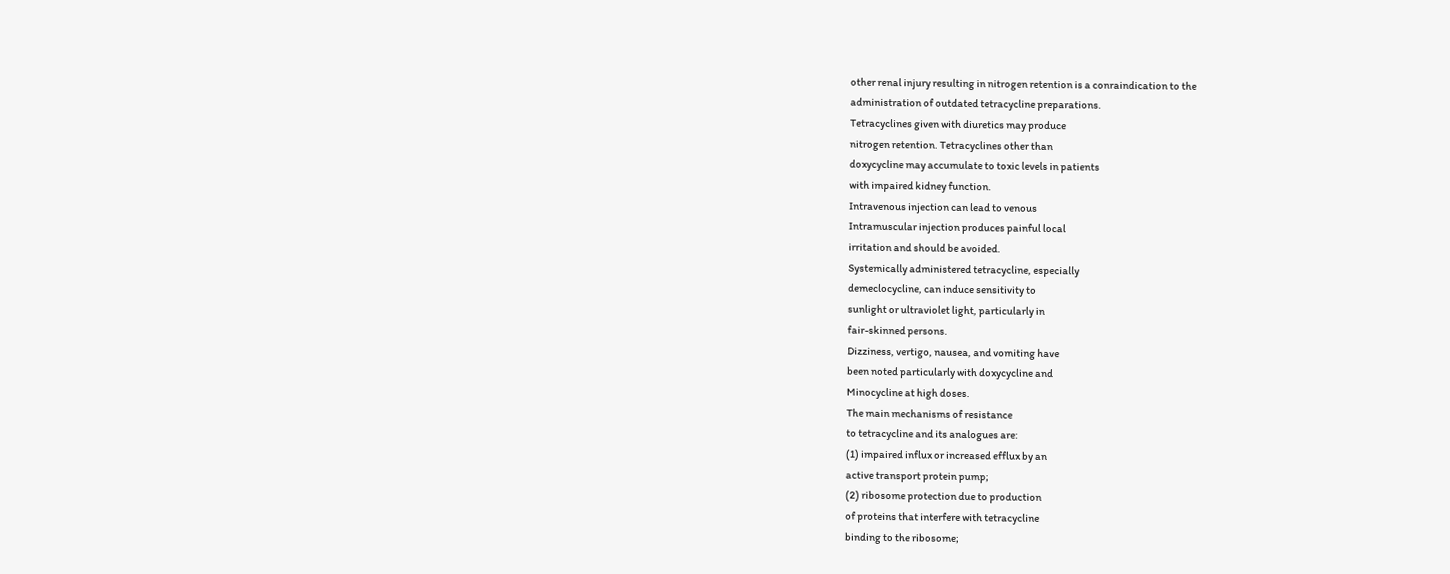other renal injury resulting in nitrogen retention is a conraindication to the
administration of outdated tetracycline preparations.
Tetracyclines given with diuretics may produce
nitrogen retention. Tetracyclines other than
doxycycline may accumulate to toxic levels in patients
with impaired kidney function.
Intravenous injection can lead to venous
Intramuscular injection produces painful local
irritation and should be avoided.
Systemically administered tetracycline, especially
demeclocycline, can induce sensitivity to
sunlight or ultraviolet light, particularly in
fair-skinned persons.
Dizziness, vertigo, nausea, and vomiting have
been noted particularly with doxycycline and
Minocycline at high doses.
The main mechanisms of resistance
to tetracycline and its analogues are:
(1) impaired influx or increased efflux by an
active transport protein pump;
(2) ribosome protection due to production
of proteins that interfere with tetracycline
binding to the ribosome;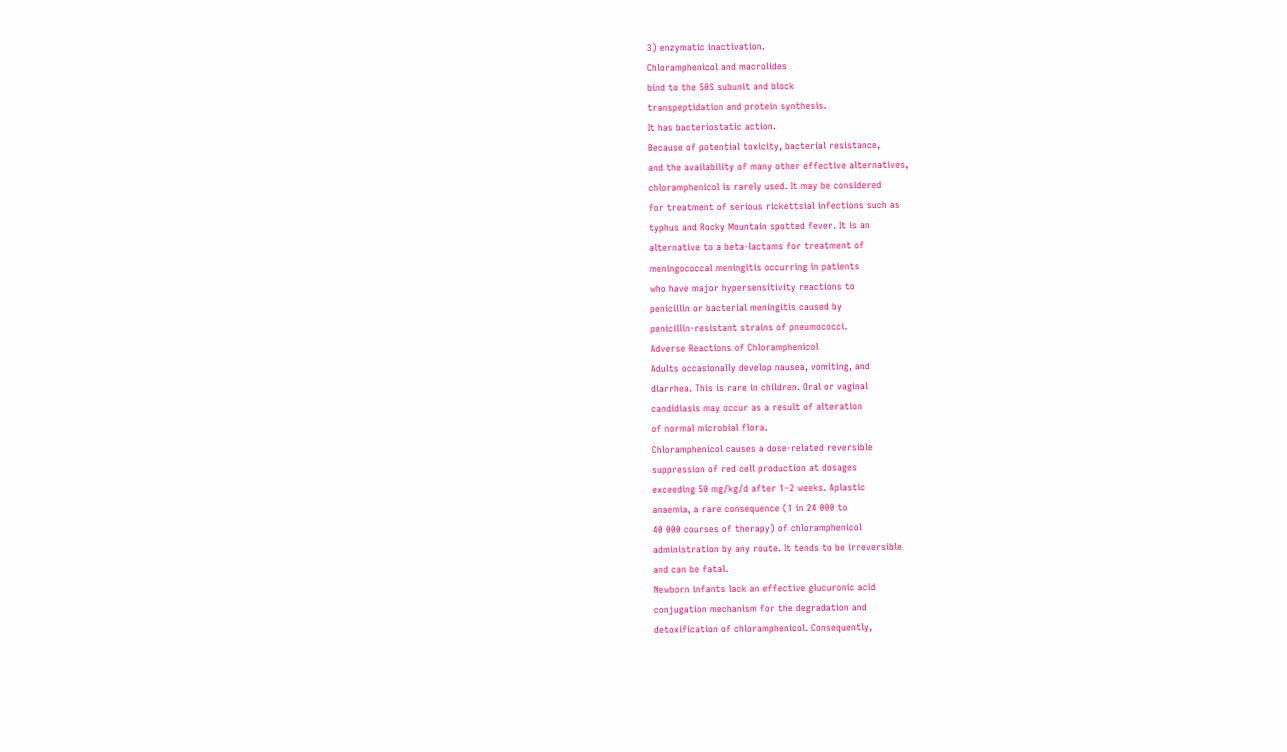3) enzymatic inactivation.
Chloramphenicol and macrolides
bind to the 50S subunit and block
transpeptidation and protein synthesis.
It has bacteriostatic action.
Because of potential toxicity, bacterial resistance,
and the availability of many other effective alternatives,
chloramphenicol is rarely used. It may be considered
for treatment of serious rickettsial infections such as
typhus and Rocky Mountain spotted fever. It is an
alternative to a beta-lactams for treatment of
meningococcal meningitis occurring in patients
who have major hypersensitivity reactions to
penicillin or bacterial meningitis caused by
penicillin-resistant strains of pneumococci.
Adverse Reactions of Chloramphenicol
Adults occasionally develop nausea, vomiting, and
diarrhea. This is rare in children. Oral or vaginal
candidiasis may occur as a result of alteration
of normal microbial flora.
Chloramphenicol causes a dose-related reversible
suppression of red cell production at dosages
exceeding 50 mg/kg/d after 1–2 weeks. Aplastic
anaemia, a rare consequence (1 in 24 000 to
40 000 courses of therapy) of chloramphenicol
administration by any route. It tends to be irreversible
and can be fatal.
Newborn infants lack an effective glucuronic acid
conjugation mechanism for the degradation and
detoxification of chloramphenicol. Consequently,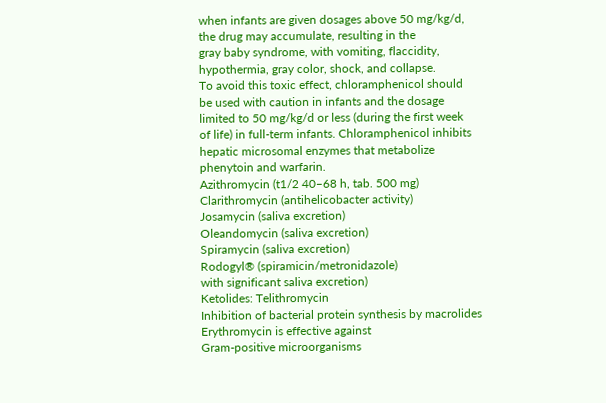when infants are given dosages above 50 mg/kg/d,
the drug may accumulate, resulting in the
gray baby syndrome, with vomiting, flaccidity,
hypothermia, gray color, shock, and collapse.
To avoid this toxic effect, chloramphenicol should
be used with caution in infants and the dosage
limited to 50 mg/kg/d or less (during the first week
of life) in full-term infants. Chloramphenicol inhibits
hepatic microsomal enzymes that metabolize
phenytoin and warfarin.
Azithromycin (t1/2 40–68 h, tab. 500 mg)
Clarithromycin (antihelicobacter activity)
Josamycin (saliva excretion)
Oleandomycin (saliva excretion)
Spiramycin (saliva excretion)
Rodogyl® (spiramicin/metronidazole)
with significant saliva excretion)
Ketolides: Telithromycin
Inhibition of bacterial protein synthesis by macrolides
Erythromycin is effective against
Gram-positive microorganisms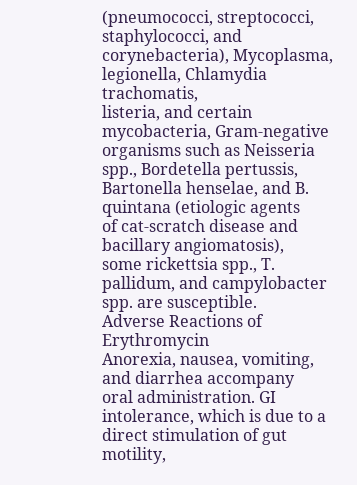(pneumococci, streptococci,
staphylococci, and corynebacteria), Mycoplasma,
legionella, Chlamydia trachomatis,
listeria, and certain mycobacteria, Gram-negative
organisms such as Neisseria spp., Bordetella pertussis,
Bartonella henselae, and B. quintana (etiologic agents
of cat-scratch disease and bacillary angiomatosis),
some rickettsia spp., T. pallidum, and campylobacter
spp. are susceptible.
Adverse Reactions of Erythromycin
Anorexia, nausea, vomiting, and diarrhea accompany
oral administration. GI intolerance, which is due to a
direct stimulation of gut motility,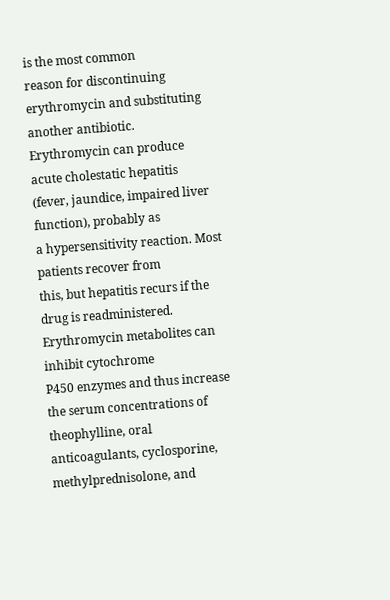is the most common
reason for discontinuing erythromycin and substituting
another antibiotic.
Erythromycin can produce acute cholestatic hepatitis
(fever, jaundice, impaired liver function), probably as
a hypersensitivity reaction. Most patients recover from
this, but hepatitis recurs if the drug is readministered.
Erythromycin metabolites can inhibit cytochrome
P450 enzymes and thus increase the serum concentrations of theophylline, oral anticoagulants, cyclosporine, methylprednisolone, and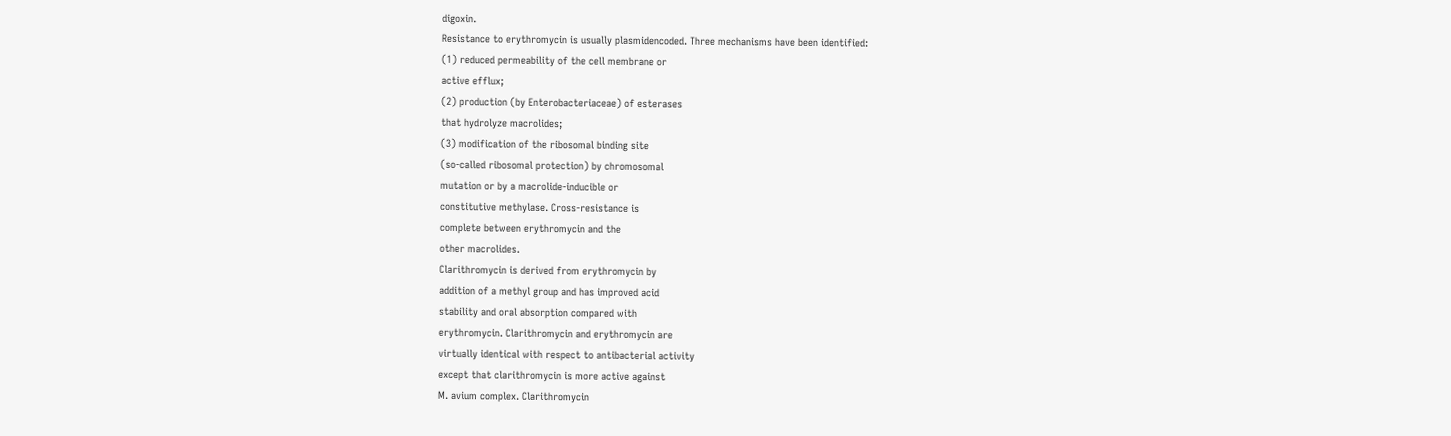digoxin.
Resistance to erythromycin is usually plasmidencoded. Three mechanisms have been identified:
(1) reduced permeability of the cell membrane or
active efflux;
(2) production (by Enterobacteriaceae) of esterases
that hydrolyze macrolides;
(3) modification of the ribosomal binding site
(so-called ribosomal protection) by chromosomal
mutation or by a macrolide-inducible or
constitutive methylase. Cross-resistance is
complete between erythromycin and the
other macrolides.
Clarithromycin is derived from erythromycin by
addition of a methyl group and has improved acid
stability and oral absorption compared with
erythromycin. Clarithromycin and erythromycin are
virtually identical with respect to antibacterial activity
except that clarithromycin is more active against
M. avium complex. Clarithromycin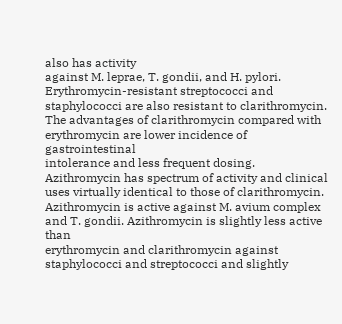also has activity
against M. leprae, T. gondii, and H. pylori.
Erythromycin-resistant streptococci and
staphylococci are also resistant to clarithromycin.
The advantages of clarithromycin compared with
erythromycin are lower incidence of gastrointestinal
intolerance and less frequent dosing.
Azithromycin has spectrum of activity and clinical
uses virtually identical to those of clarithromycin.
Azithromycin is active against M. avium complex
and T. gondii. Azithromycin is slightly less active than
erythromycin and clarithromycin against staphylococci and streptococci and slightly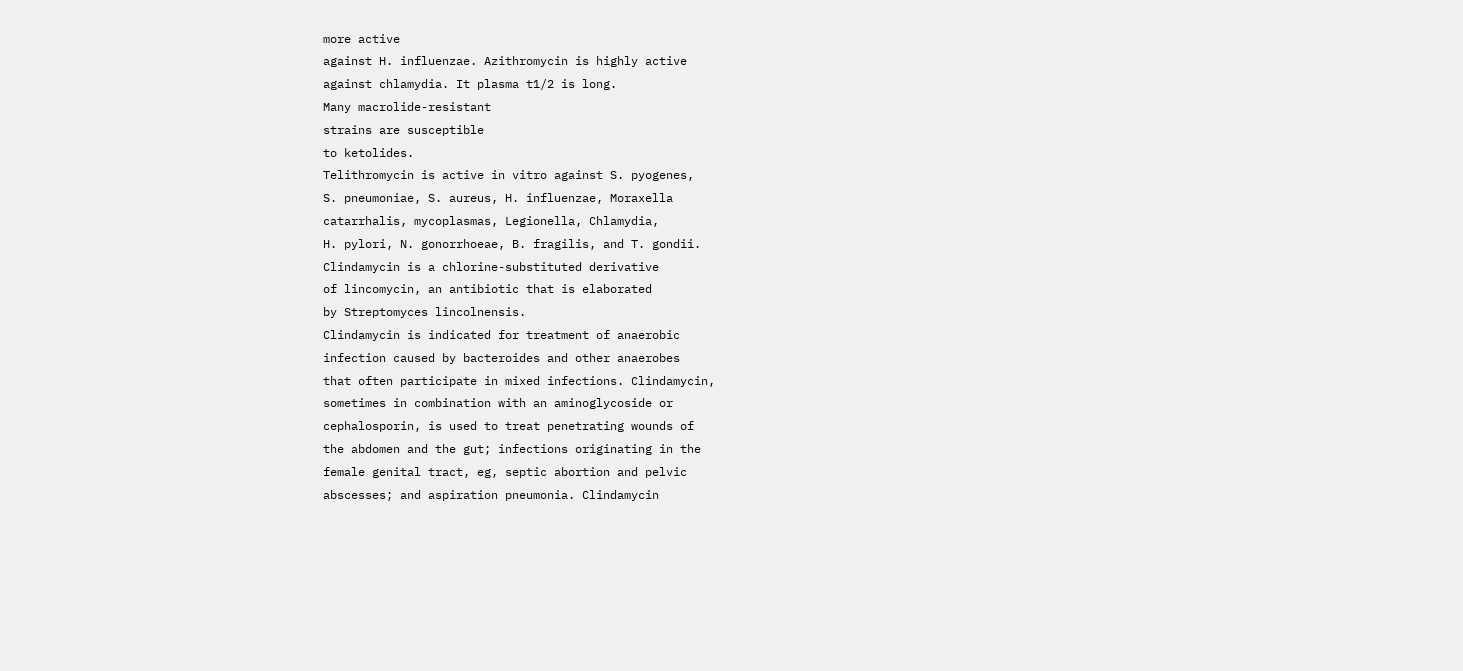more active
against H. influenzae. Azithromycin is highly active
against chlamydia. It plasma t1/2 is long.
Many macrolide-resistant
strains are susceptible
to ketolides.
Telithromycin is active in vitro against S. pyogenes,
S. pneumoniae, S. aureus, H. influenzae, Moraxella
catarrhalis, mycoplasmas, Legionella, Chlamydia,
H. pylori, N. gonorrhoeae, B. fragilis, and T. gondii.
Clindamycin is a chlorine-substituted derivative
of lincomycin, an antibiotic that is elaborated
by Streptomyces lincolnensis.
Clindamycin is indicated for treatment of anaerobic
infection caused by bacteroides and other anaerobes
that often participate in mixed infections. Clindamycin,
sometimes in combination with an aminoglycoside or
cephalosporin, is used to treat penetrating wounds of
the abdomen and the gut; infections originating in the
female genital tract, eg, septic abortion and pelvic
abscesses; and aspiration pneumonia. Clindamycin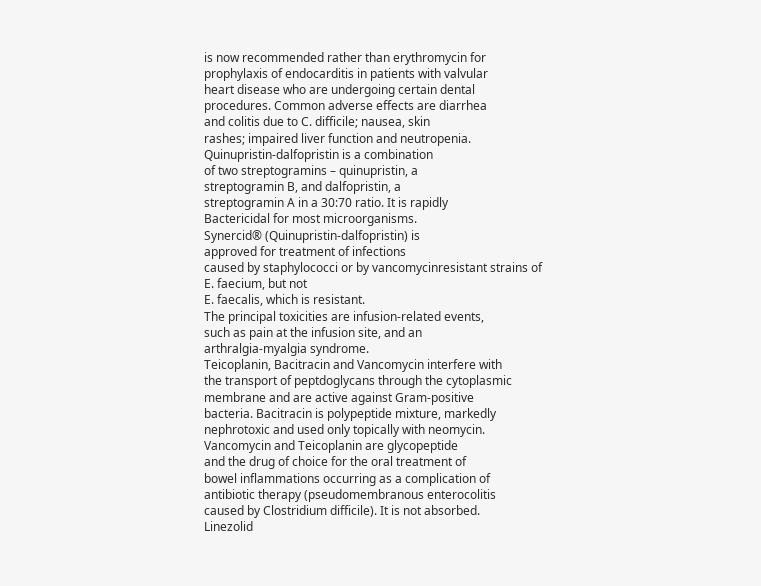is now recommended rather than erythromycin for
prophylaxis of endocarditis in patients with valvular
heart disease who are undergoing certain dental
procedures. Common adverse effects are diarrhea
and colitis due to C. difficile; nausea, skin
rashes; impaired liver function and neutropenia.
Quinupristin-dalfopristin is a combination
of two streptogramins – quinupristin, a
streptogramin B, and dalfopristin, a
streptogramin A in a 30:70 ratio. It is rapidly
Bactericidal for most microorganisms.
Synercid® (Quinupristin-dalfopristin) is
approved for treatment of infections
caused by staphylococci or by vancomycinresistant strains of E. faecium, but not
E. faecalis, which is resistant.
The principal toxicities are infusion-related events,
such as pain at the infusion site, and an
arthralgia-myalgia syndrome.
Teicoplanin, Bacitracin and Vancomycin interfere with
the transport of peptdoglycans through the cytoplasmic
membrane and are active against Gram-positive
bacteria. Bacitracin is polypeptide mixture, markedly
nephrotoxic and used only topically with neomycin.
Vancomycin and Teicoplanin are glycopeptide
and the drug of choice for the oral treatment of
bowel inflammations occurring as a complication of
antibiotic therapy (pseudomembranous enterocolitis
caused by Clostridium difficile). It is not absorbed.
Linezolid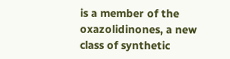is a member of the oxazolidinones, a new
class of synthetic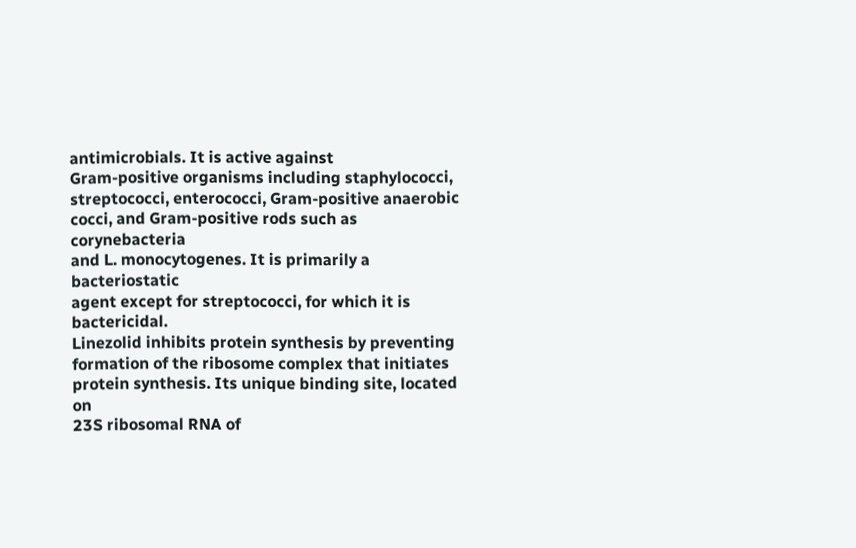antimicrobials. It is active against
Gram-positive organisms including staphylococci,
streptococci, enterococci, Gram-positive anaerobic
cocci, and Gram-positive rods such as corynebacteria
and L. monocytogenes. It is primarily a bacteriostatic
agent except for streptococci, for which it is bactericidal.
Linezolid inhibits protein synthesis by preventing
formation of the ribosome complex that initiates
protein synthesis. Its unique binding site, located on
23S ribosomal RNA of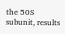the 50S subunit, results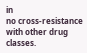in
no cross-resistance with other drug classes.